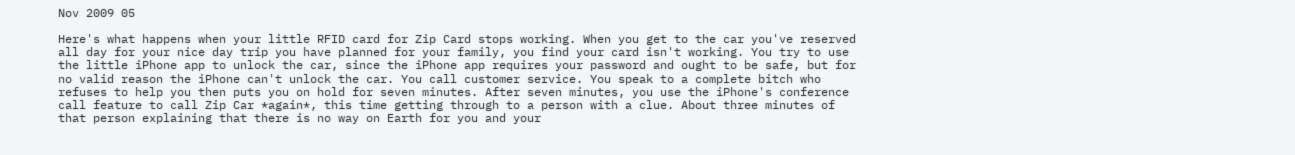Nov 2009 05

Here's what happens when your little RFID card for Zip Card stops working. When you get to the car you've reserved all day for your nice day trip you have planned for your family, you find your card isn't working. You try to use the little iPhone app to unlock the car, since the iPhone app requires your password and ought to be safe, but for no valid reason the iPhone can't unlock the car. You call customer service. You speak to a complete bitch who refuses to help you then puts you on hold for seven minutes. After seven minutes, you use the iPhone's conference call feature to call Zip Car *again*, this time getting through to a person with a clue. About three minutes of that person explaining that there is no way on Earth for you and your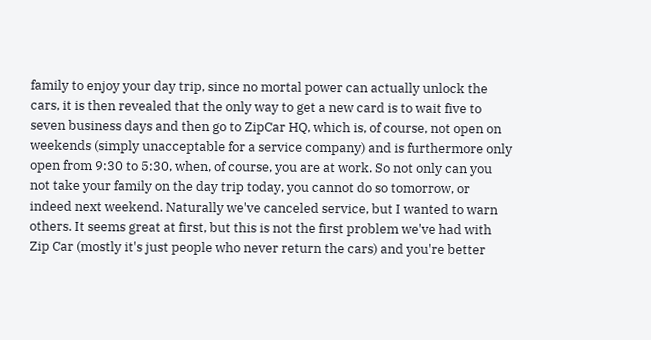family to enjoy your day trip, since no mortal power can actually unlock the cars, it is then revealed that the only way to get a new card is to wait five to seven business days and then go to ZipCar HQ, which is, of course, not open on weekends (simply unacceptable for a service company) and is furthermore only open from 9:30 to 5:30, when, of course, you are at work. So not only can you not take your family on the day trip today, you cannot do so tomorrow, or indeed next weekend. Naturally we've canceled service, but I wanted to warn others. It seems great at first, but this is not the first problem we've had with Zip Car (mostly it's just people who never return the cars) and you're better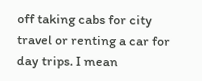off taking cabs for city travel or renting a car for day trips. I mean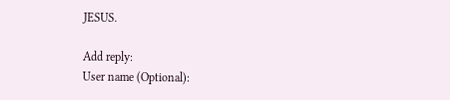JESUS.

Add reply:
User name (Optional):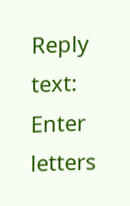Reply text:
Enter letters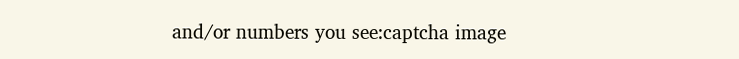and/or numbers you see:captcha image